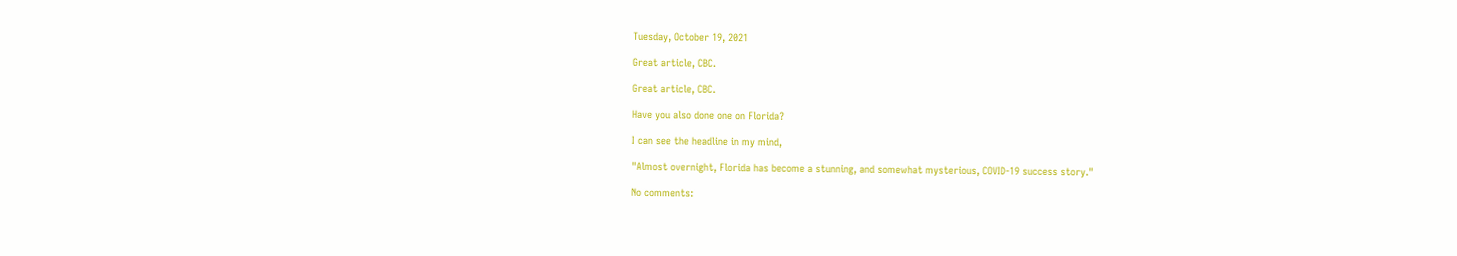Tuesday, October 19, 2021

Great article, CBC.

Great article, CBC.

Have you also done one on Florida?

I can see the headline in my mind,

"Almost overnight, Florida has become a stunning, and somewhat mysterious, COVID-19 success story."

No comments: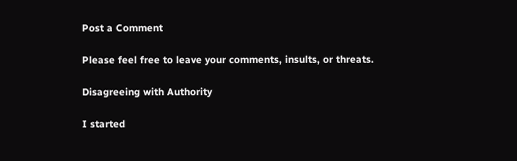Post a Comment

Please feel free to leave your comments, insults, or threats.

Disagreeing with Authority

I started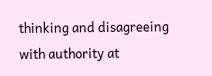thinking and disagreeing with authority at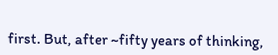first. But, after ~fifty years of thinking,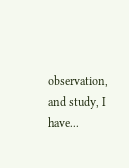observation, and study, I have...